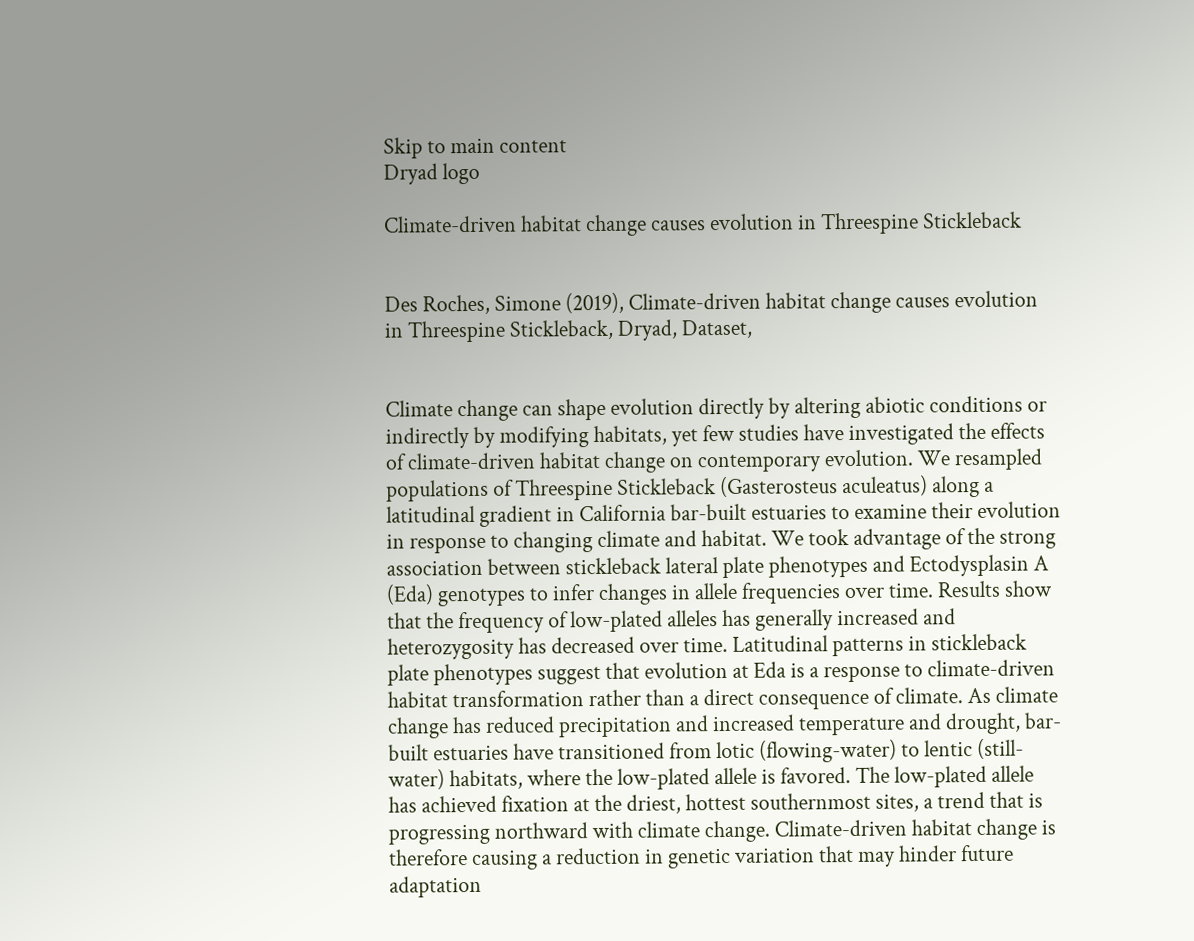Skip to main content
Dryad logo

Climate-driven habitat change causes evolution in Threespine Stickleback


Des Roches, Simone (2019), Climate-driven habitat change causes evolution in Threespine Stickleback, Dryad, Dataset,


Climate change can shape evolution directly by altering abiotic conditions or indirectly by modifying habitats, yet few studies have investigated the effects of climate-driven habitat change on contemporary evolution. We resampled populations of Threespine Stickleback (Gasterosteus aculeatus) along a latitudinal gradient in California bar-built estuaries to examine their evolution in response to changing climate and habitat. We took advantage of the strong association between stickleback lateral plate phenotypes and Ectodysplasin A (Eda) genotypes to infer changes in allele frequencies over time. Results show that the frequency of low-plated alleles has generally increased and heterozygosity has decreased over time. Latitudinal patterns in stickleback plate phenotypes suggest that evolution at Eda is a response to climate-driven habitat transformation rather than a direct consequence of climate. As climate change has reduced precipitation and increased temperature and drought, bar-built estuaries have transitioned from lotic (flowing-water) to lentic (still-water) habitats, where the low-plated allele is favored. The low-plated allele has achieved fixation at the driest, hottest southernmost sites, a trend that is progressing northward with climate change. Climate-driven habitat change is therefore causing a reduction in genetic variation that may hinder future adaptation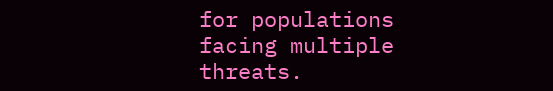for populations facing multiple threats.